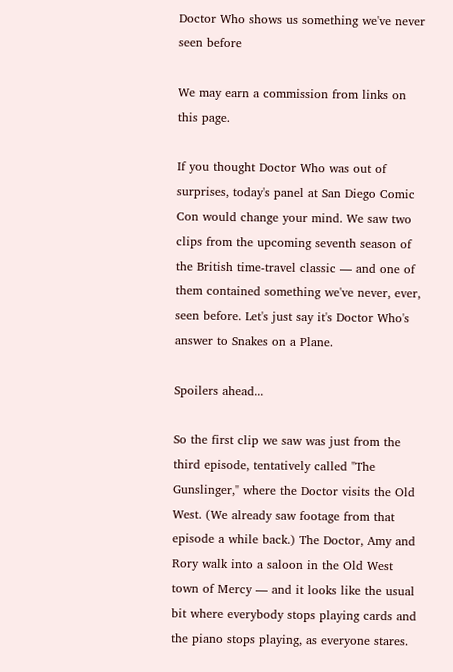Doctor Who shows us something we've never seen before

We may earn a commission from links on this page.

If you thought Doctor Who was out of surprises, today's panel at San Diego Comic Con would change your mind. We saw two clips from the upcoming seventh season of the British time-travel classic — and one of them contained something we've never, ever, seen before. Let's just say it's Doctor Who's answer to Snakes on a Plane.

Spoilers ahead...

So the first clip we saw was just from the third episode, tentatively called "The Gunslinger," where the Doctor visits the Old West. (We already saw footage from that episode a while back.) The Doctor, Amy and Rory walk into a saloon in the Old West town of Mercy — and it looks like the usual bit where everybody stops playing cards and the piano stops playing, as everyone stares.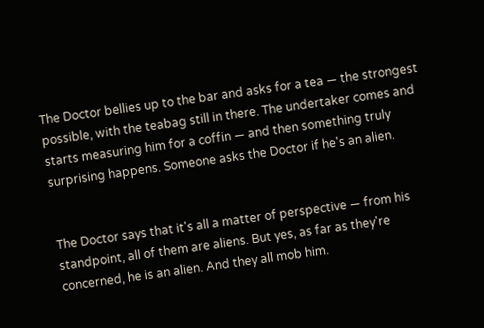The Doctor bellies up to the bar and asks for a tea — the strongest possible, with the teabag still in there. The undertaker comes and starts measuring him for a coffin — and then something truly surprising happens. Someone asks the Doctor if he's an alien.


The Doctor says that it's all a matter of perspective — from his standpoint, all of them are aliens. But yes, as far as they're concerned, he is an alien. And they all mob him.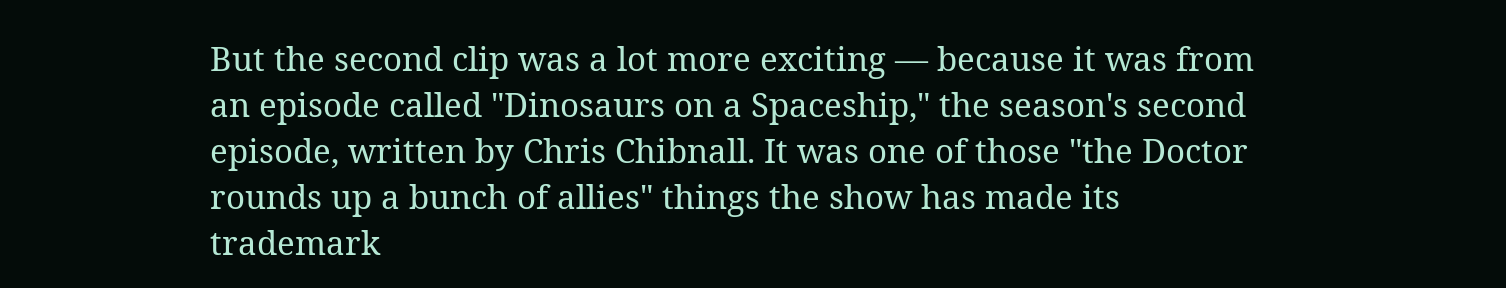But the second clip was a lot more exciting — because it was from an episode called "Dinosaurs on a Spaceship," the season's second episode, written by Chris Chibnall. It was one of those "the Doctor rounds up a bunch of allies" things the show has made its trademark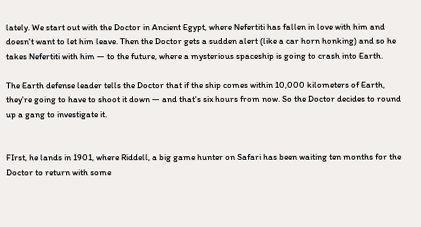lately. We start out with the Doctor in Ancient Egypt, where Nefertiti has fallen in love with him and doesn't want to let him leave. Then the Doctor gets a sudden alert (like a car horn honking) and so he takes Nefertiti with him — to the future, where a mysterious spaceship is going to crash into Earth.

The Earth defense leader tells the Doctor that if the ship comes within 10,000 kilometers of Earth, they're going to have to shoot it down — and that's six hours from now. So the Doctor decides to round up a gang to investigate it.


FIrst, he lands in 1901, where Riddell, a big game hunter on Safari has been waiting ten months for the Doctor to return with some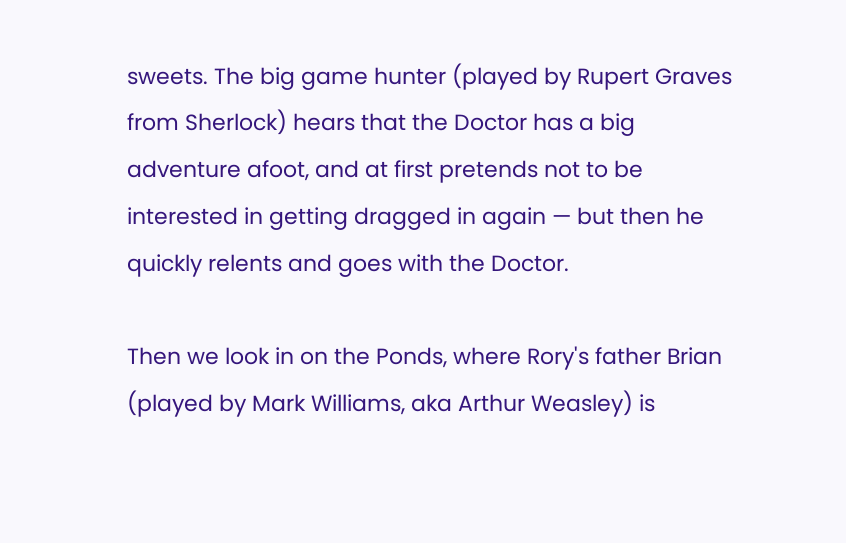sweets. The big game hunter (played by Rupert Graves from Sherlock) hears that the Doctor has a big adventure afoot, and at first pretends not to be interested in getting dragged in again — but then he quickly relents and goes with the Doctor.

Then we look in on the Ponds, where Rory's father Brian (played by Mark Williams, aka Arthur Weasley) is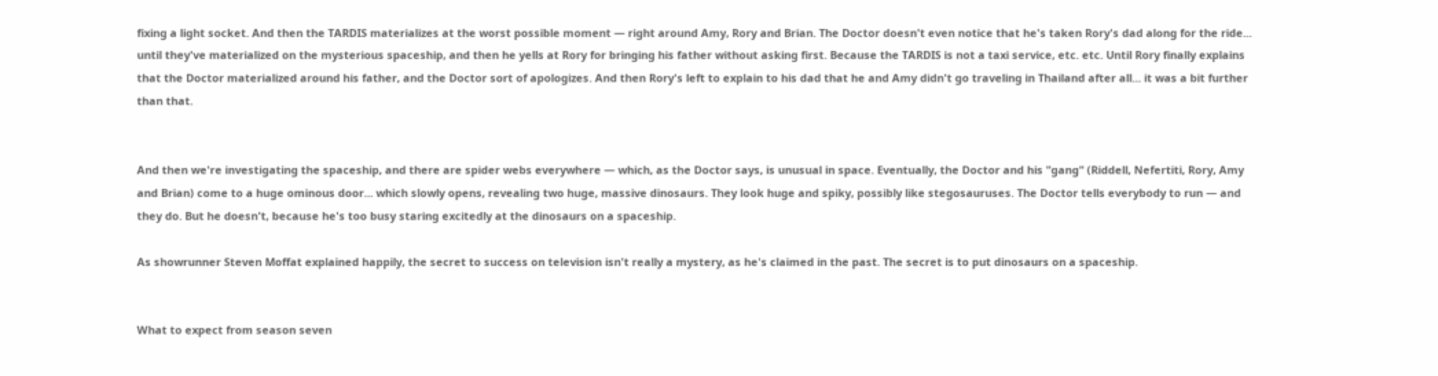fixing a light socket. And then the TARDIS materializes at the worst possible moment — right around Amy, Rory and Brian. The Doctor doesn't even notice that he's taken Rory's dad along for the ride... until they've materialized on the mysterious spaceship, and then he yells at Rory for bringing his father without asking first. Because the TARDIS is not a taxi service, etc. etc. Until Rory finally explains that the Doctor materialized around his father, and the Doctor sort of apologizes. And then Rory's left to explain to his dad that he and Amy didn't go traveling in Thailand after all... it was a bit further than that.


And then we're investigating the spaceship, and there are spider webs everywhere — which, as the Doctor says, is unusual in space. Eventually, the Doctor and his "gang" (Riddell, Nefertiti, Rory, Amy and Brian) come to a huge ominous door... which slowly opens, revealing two huge, massive dinosaurs. They look huge and spiky, possibly like stegosauruses. The Doctor tells everybody to run — and they do. But he doesn't, because he's too busy staring excitedly at the dinosaurs on a spaceship.

As showrunner Steven Moffat explained happily, the secret to success on television isn't really a mystery, as he's claimed in the past. The secret is to put dinosaurs on a spaceship.


What to expect from season seven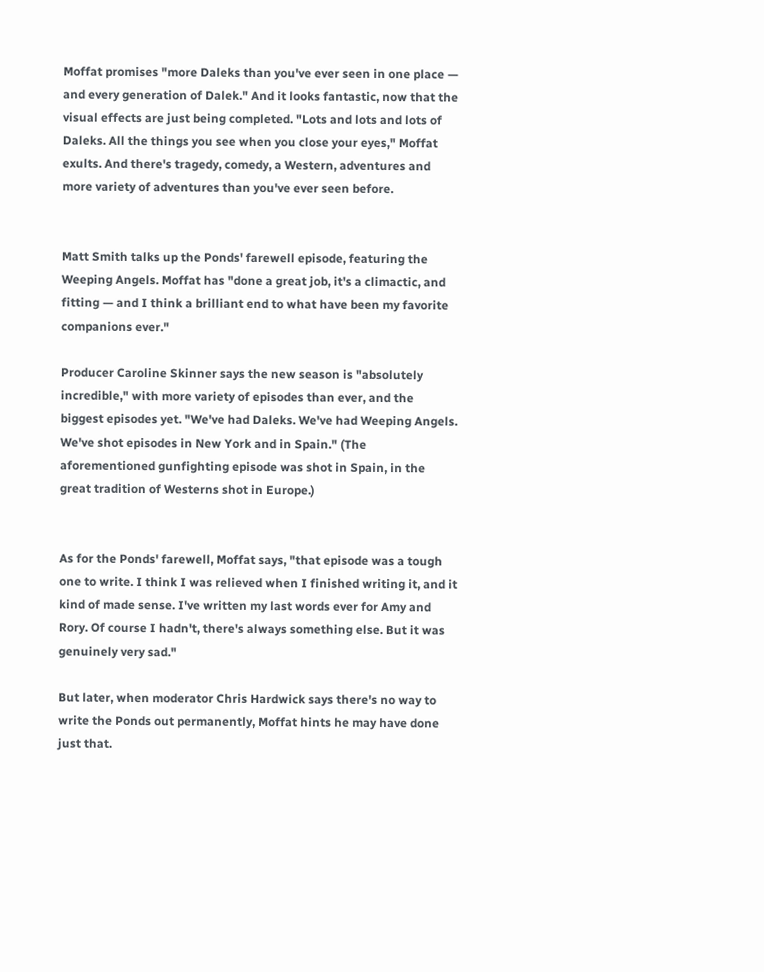Moffat promises "more Daleks than you've ever seen in one place — and every generation of Dalek." And it looks fantastic, now that the visual effects are just being completed. "Lots and lots and lots of Daleks. All the things you see when you close your eyes," Moffat exults. And there's tragedy, comedy, a Western, adventures and more variety of adventures than you've ever seen before.


Matt Smith talks up the Ponds' farewell episode, featuring the Weeping Angels. Moffat has "done a great job, it's a climactic, and fitting — and I think a brilliant end to what have been my favorite companions ever."

Producer Caroline Skinner says the new season is "absolutely incredible," with more variety of episodes than ever, and the biggest episodes yet. "We've had Daleks. We've had Weeping Angels. We've shot episodes in New York and in Spain." (The aforementioned gunfighting episode was shot in Spain, in the great tradition of Westerns shot in Europe.)


As for the Ponds' farewell, Moffat says, "that episode was a tough one to write. I think I was relieved when I finished writing it, and it kind of made sense. I've written my last words ever for Amy and Rory. Of course I hadn't, there's always something else. But it was genuinely very sad."

But later, when moderator Chris Hardwick says there's no way to write the Ponds out permanently, Moffat hints he may have done just that.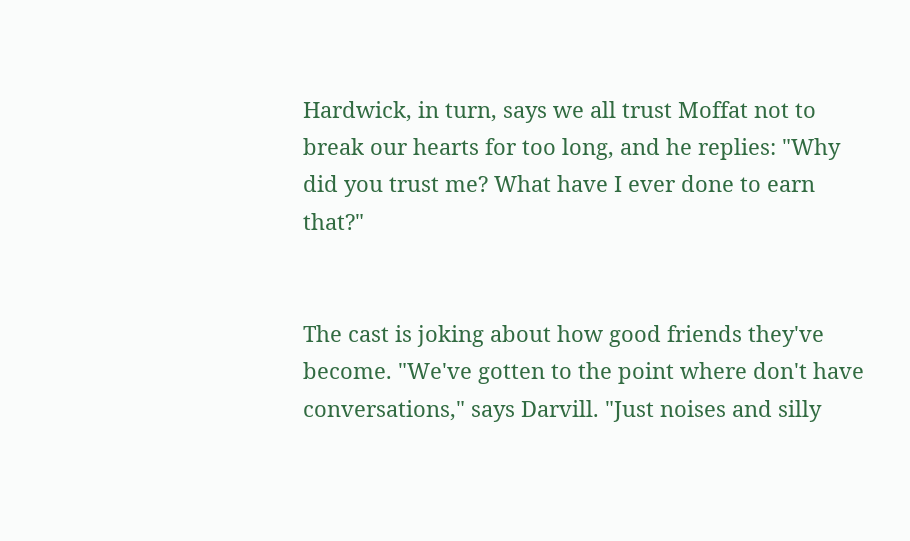Hardwick, in turn, says we all trust Moffat not to break our hearts for too long, and he replies: "Why did you trust me? What have I ever done to earn that?"


The cast is joking about how good friends they've become. "We've gotten to the point where don't have conversations," says Darvill. "Just noises and silly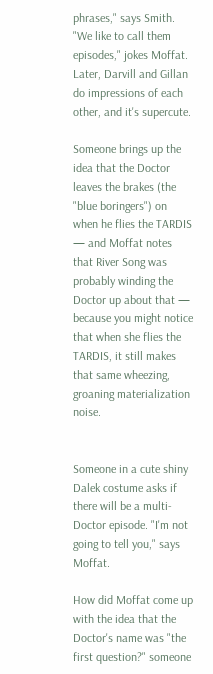phrases," says Smith. "We like to call them episodes," jokes Moffat. Later, Darvill and Gillan do impressions of each other, and it's supercute.

Someone brings up the idea that the Doctor leaves the brakes (the "blue boringers") on when he flies the TARDIS — and Moffat notes that River Song was probably winding the Doctor up about that — because you might notice that when she flies the TARDIS, it still makes that same wheezing, groaning materialization noise.


Someone in a cute shiny Dalek costume asks if there will be a multi-Doctor episode. "I'm not going to tell you," says Moffat.

How did Moffat come up with the idea that the Doctor's name was "the first question?" someone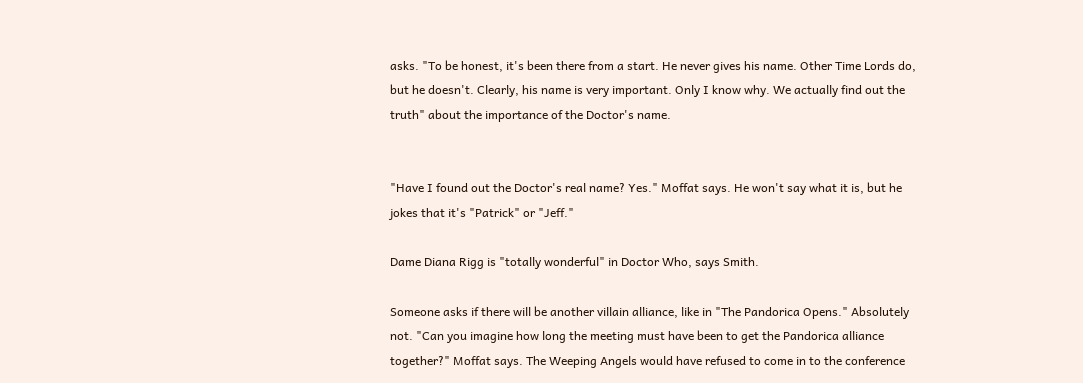asks. "To be honest, it's been there from a start. He never gives his name. Other Time Lords do, but he doesn't. Clearly, his name is very important. Only I know why. We actually find out the truth" about the importance of the Doctor's name.


"Have I found out the Doctor's real name? Yes." Moffat says. He won't say what it is, but he jokes that it's "Patrick" or "Jeff."

Dame Diana Rigg is "totally wonderful" in Doctor Who, says Smith.

Someone asks if there will be another villain alliance, like in "The Pandorica Opens." Absolutely not. "Can you imagine how long the meeting must have been to get the Pandorica alliance together?" Moffat says. The Weeping Angels would have refused to come in to the conference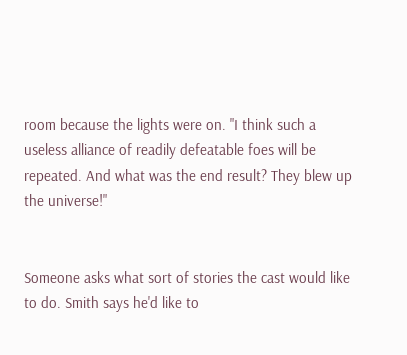room because the lights were on. "I think such a useless alliance of readily defeatable foes will be repeated. And what was the end result? They blew up the universe!"


Someone asks what sort of stories the cast would like to do. Smith says he'd like to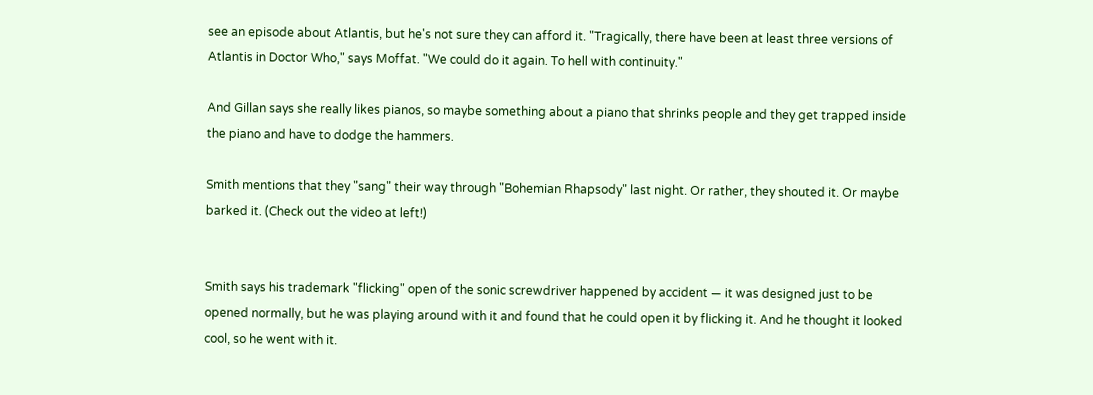see an episode about Atlantis, but he's not sure they can afford it. "Tragically, there have been at least three versions of Atlantis in Doctor Who," says Moffat. "We could do it again. To hell with continuity."

And Gillan says she really likes pianos, so maybe something about a piano that shrinks people and they get trapped inside the piano and have to dodge the hammers.

Smith mentions that they "sang" their way through "Bohemian Rhapsody" last night. Or rather, they shouted it. Or maybe barked it. (Check out the video at left!)


Smith says his trademark "flicking" open of the sonic screwdriver happened by accident — it was designed just to be opened normally, but he was playing around with it and found that he could open it by flicking it. And he thought it looked cool, so he went with it.